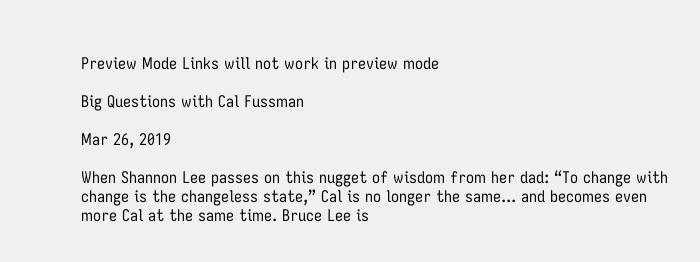Preview Mode Links will not work in preview mode

Big Questions with Cal Fussman

Mar 26, 2019

When Shannon Lee passes on this nugget of wisdom from her dad: “To change with change is the changeless state,” Cal is no longer the same... and becomes even more Cal at the same time. Bruce Lee is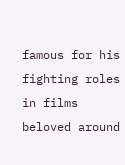famous for his fighting roles in films beloved around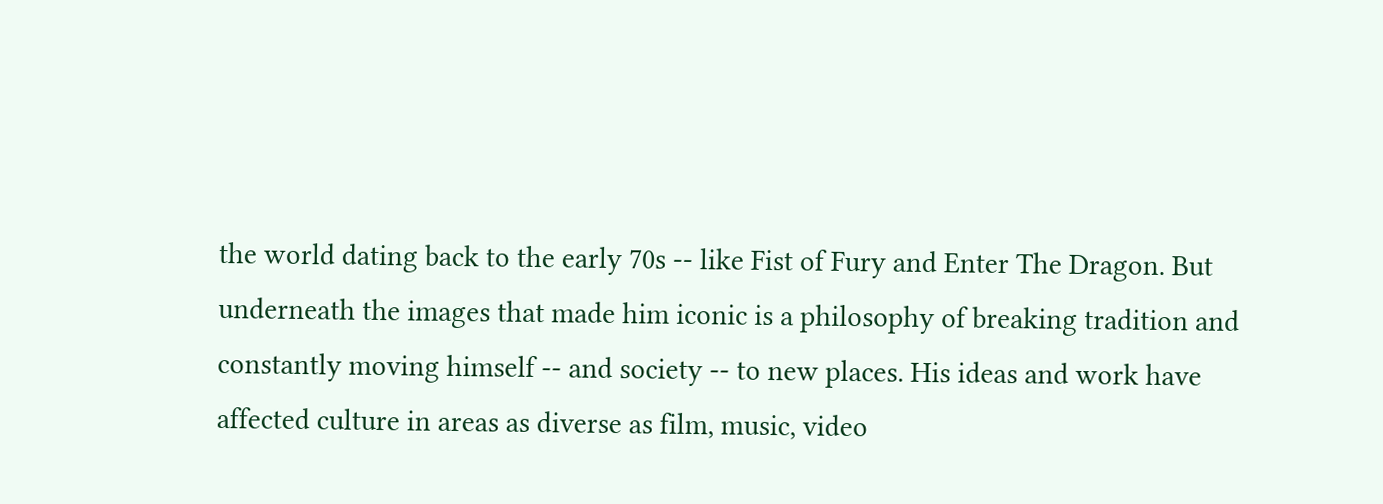the world dating back to the early 70s -- like Fist of Fury and Enter The Dragon. But underneath the images that made him iconic is a philosophy of breaking tradition and constantly moving himself -- and society -- to new places. His ideas and work have affected culture in areas as diverse as film, music, video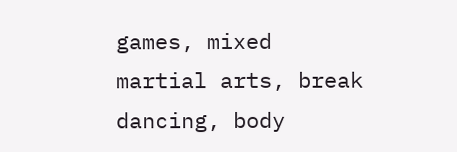games, mixed martial arts, break dancing, body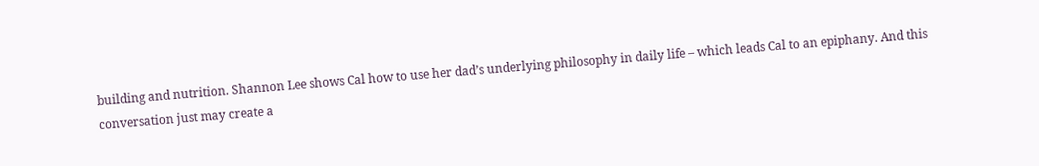building and nutrition. Shannon Lee shows Cal how to use her dad’s underlying philosophy in daily life – which leads Cal to an epiphany. And this conversation just may create a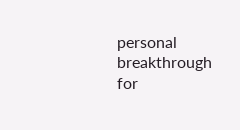personal breakthrough for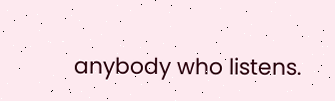anybody who listens.